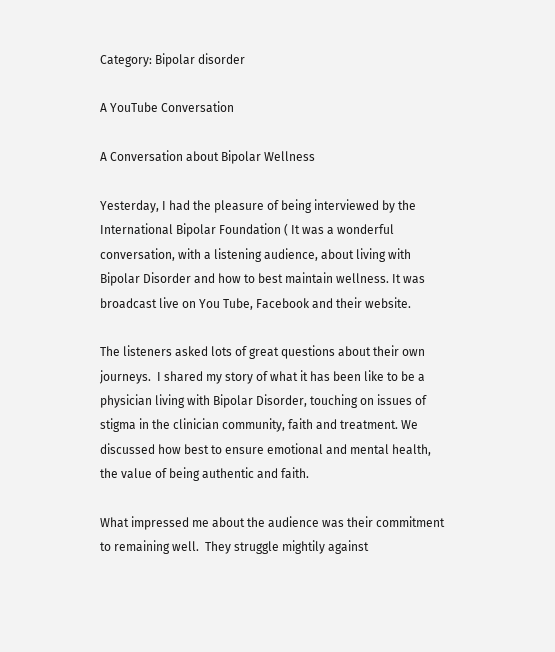Category: Bipolar disorder

A YouTube Conversation

A Conversation about Bipolar Wellness

Yesterday, I had the pleasure of being interviewed by the International Bipolar Foundation ( It was a wonderful conversation, with a listening audience, about living with Bipolar Disorder and how to best maintain wellness. It was broadcast live on You Tube, Facebook and their website.

The listeners asked lots of great questions about their own journeys.  I shared my story of what it has been like to be a physician living with Bipolar Disorder, touching on issues of stigma in the clinician community, faith and treatment. We discussed how best to ensure emotional and mental health, the value of being authentic and faith.

What impressed me about the audience was their commitment to remaining well.  They struggle mightily against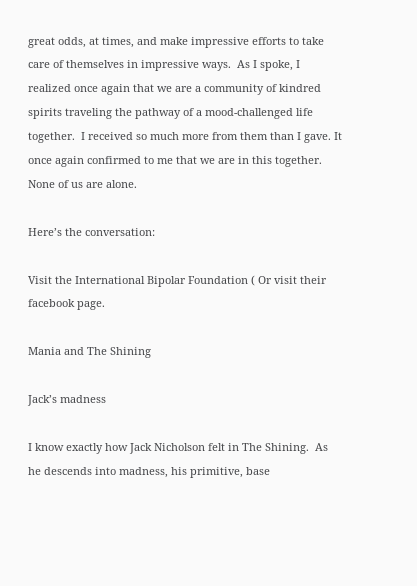great odds, at times, and make impressive efforts to take care of themselves in impressive ways.  As I spoke, I realized once again that we are a community of kindred spirits traveling the pathway of a mood-challenged life together.  I received so much more from them than I gave. It once again confirmed to me that we are in this together.  None of us are alone.

Here’s the conversation:

Visit the International Bipolar Foundation ( Or visit their facebook page.

Mania and The Shining

Jack’s madness

I know exactly how Jack Nicholson felt in The Shining.  As he descends into madness, his primitive, base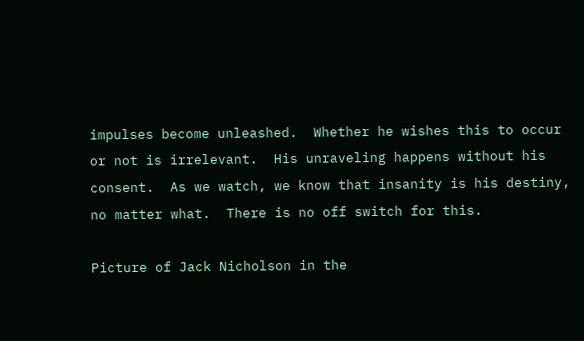impulses become unleashed.  Whether he wishes this to occur or not is irrelevant.  His unraveling happens without his consent.  As we watch, we know that insanity is his destiny, no matter what.  There is no off switch for this.

Picture of Jack Nicholson in the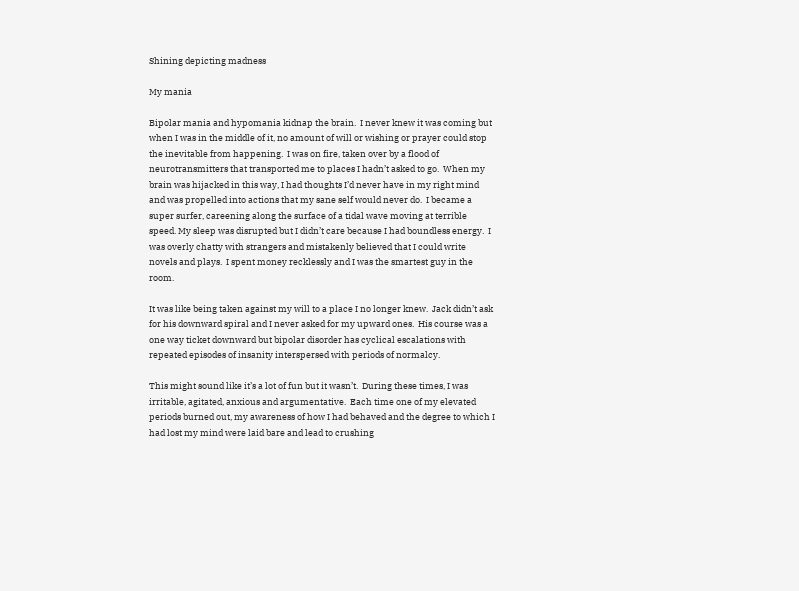Shining depicting madness

My mania

Bipolar mania and hypomania kidnap the brain.  I never knew it was coming but when I was in the middle of it, no amount of will or wishing or prayer could stop the inevitable from happening.  I was on fire, taken over by a flood of neurotransmitters that transported me to places I hadn’t asked to go.  When my brain was hijacked in this way, I had thoughts I’d never have in my right mind and was propelled into actions that my sane self would never do.  I became a super surfer, careening along the surface of a tidal wave moving at terrible speed. My sleep was disrupted but I didn’t care because I had boundless energy.  I was overly chatty with strangers and mistakenly believed that I could write novels and plays.  I spent money recklessly and I was the smartest guy in the room.

It was like being taken against my will to a place I no longer knew.  Jack didn’t ask for his downward spiral and I never asked for my upward ones.  His course was a one way ticket downward but bipolar disorder has cyclical escalations with repeated episodes of insanity interspersed with periods of normalcy.

This might sound like it’s a lot of fun but it wasn’t.  During these times, I was irritable, agitated, anxious and argumentative.  Each time one of my elevated periods burned out, my awareness of how I had behaved and the degree to which I had lost my mind were laid bare and lead to crushing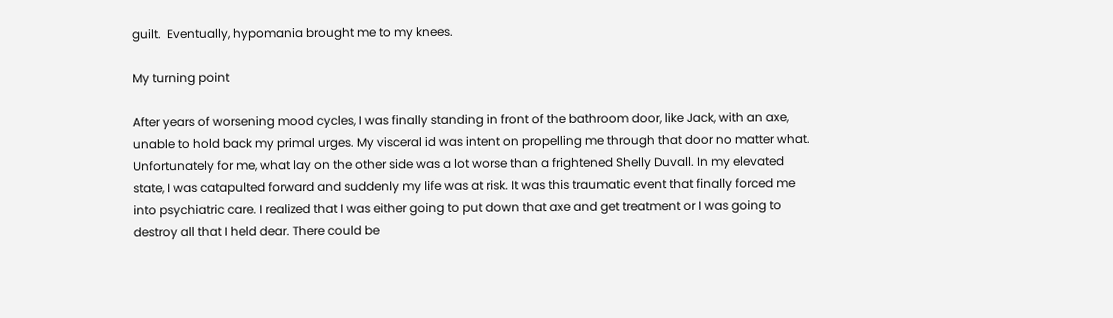guilt.  Eventually, hypomania brought me to my knees.

My turning point

After years of worsening mood cycles, I was finally standing in front of the bathroom door, like Jack, with an axe, unable to hold back my primal urges. My visceral id was intent on propelling me through that door no matter what. Unfortunately for me, what lay on the other side was a lot worse than a frightened Shelly Duvall. In my elevated state, I was catapulted forward and suddenly my life was at risk. It was this traumatic event that finally forced me into psychiatric care. I realized that I was either going to put down that axe and get treatment or I was going to destroy all that I held dear. There could be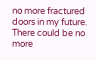no more fractured doors in my future. There could be no more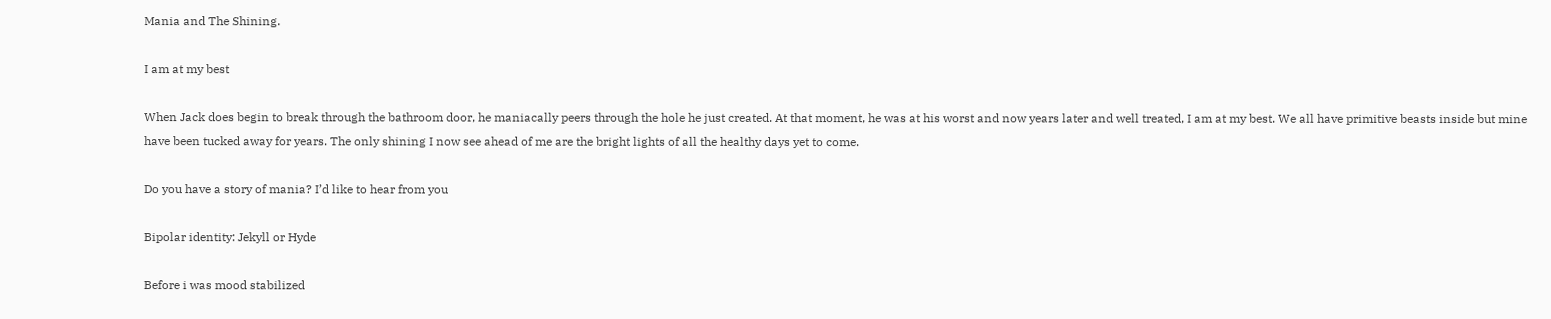Mania and The Shining.

I am at my best

When Jack does begin to break through the bathroom door, he maniacally peers through the hole he just created. At that moment, he was at his worst and now years later and well treated, I am at my best. We all have primitive beasts inside but mine have been tucked away for years. The only shining I now see ahead of me are the bright lights of all the healthy days yet to come.

Do you have a story of mania? I’d like to hear from you

Bipolar identity: Jekyll or Hyde

Before i was mood stabilized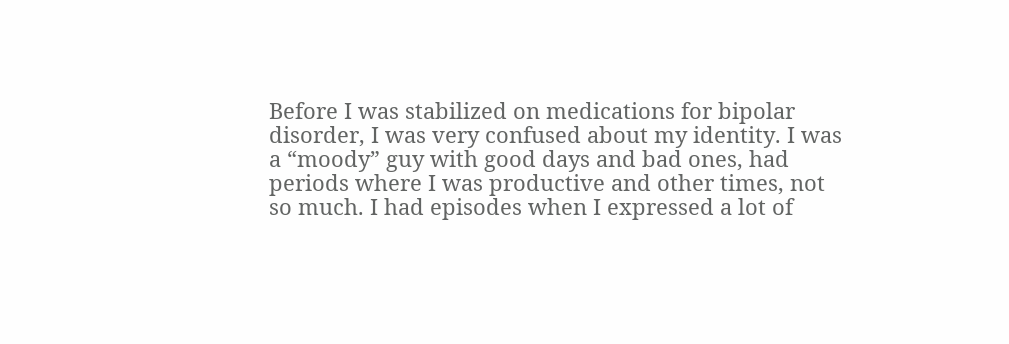Before I was stabilized on medications for bipolar disorder, I was very confused about my identity. I was a “moody” guy with good days and bad ones, had periods where I was productive and other times, not so much. I had episodes when I expressed a lot of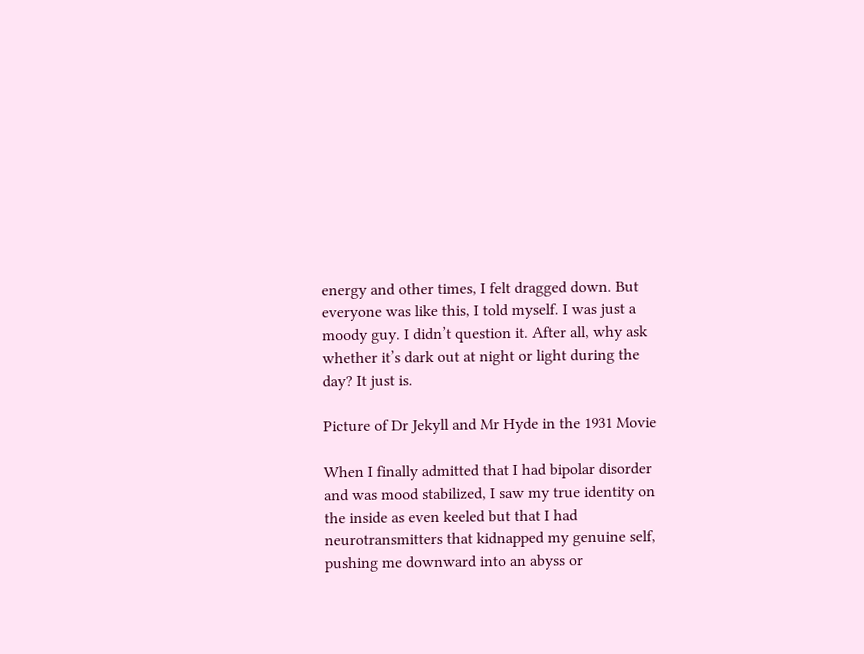energy and other times, I felt dragged down. But everyone was like this, I told myself. I was just a moody guy. I didn’t question it. After all, why ask whether it’s dark out at night or light during the day? It just is.

Picture of Dr Jekyll and Mr Hyde in the 1931 Movie

When I finally admitted that I had bipolar disorder and was mood stabilized, I saw my true identity on the inside as even keeled but that I had neurotransmitters that kidnapped my genuine self, pushing me downward into an abyss or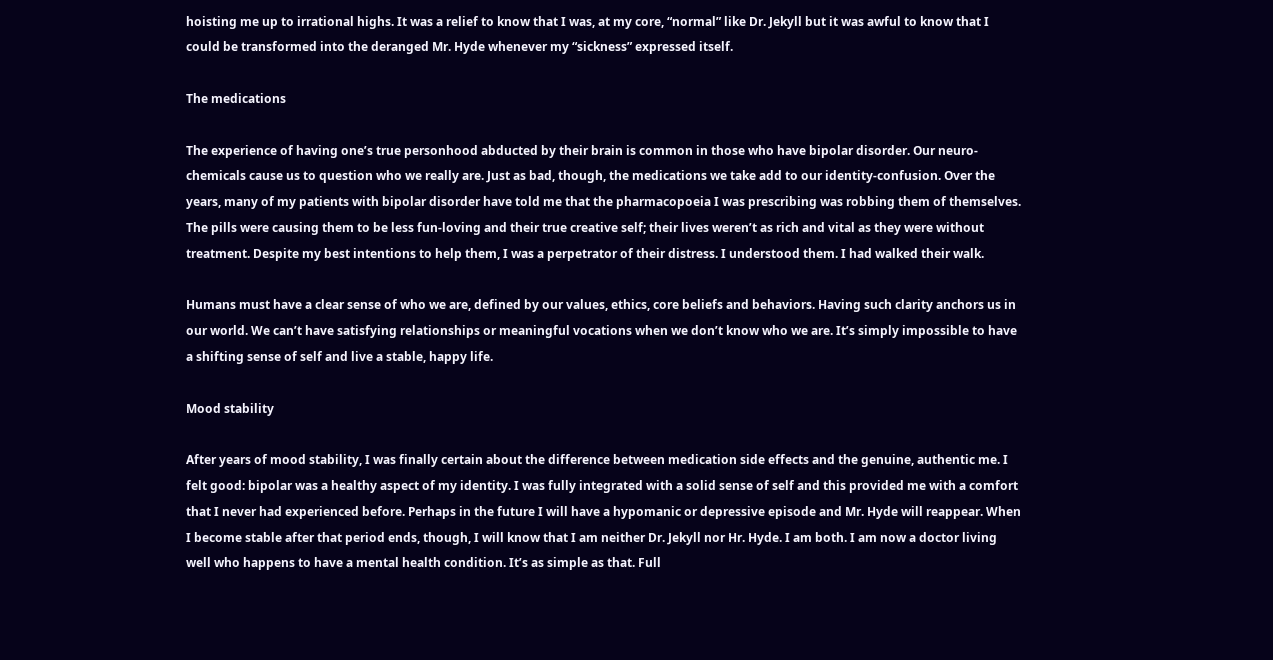hoisting me up to irrational highs. It was a relief to know that I was, at my core, “normal” like Dr. Jekyll but it was awful to know that I could be transformed into the deranged Mr. Hyde whenever my “sickness” expressed itself.

The medications

The experience of having one’s true personhood abducted by their brain is common in those who have bipolar disorder. Our neuro-chemicals cause us to question who we really are. Just as bad, though, the medications we take add to our identity-confusion. Over the years, many of my patients with bipolar disorder have told me that the pharmacopoeia I was prescribing was robbing them of themselves. The pills were causing them to be less fun-loving and their true creative self; their lives weren’t as rich and vital as they were without treatment. Despite my best intentions to help them, I was a perpetrator of their distress. I understood them. I had walked their walk.

Humans must have a clear sense of who we are, defined by our values, ethics, core beliefs and behaviors. Having such clarity anchors us in our world. We can’t have satisfying relationships or meaningful vocations when we don’t know who we are. It’s simply impossible to have a shifting sense of self and live a stable, happy life.

Mood stability

After years of mood stability, I was finally certain about the difference between medication side effects and the genuine, authentic me. I felt good: bipolar was a healthy aspect of my identity. I was fully integrated with a solid sense of self and this provided me with a comfort that I never had experienced before. Perhaps in the future I will have a hypomanic or depressive episode and Mr. Hyde will reappear. When I become stable after that period ends, though, I will know that I am neither Dr. Jekyll nor Hr. Hyde. I am both. I am now a doctor living well who happens to have a mental health condition. It’s as simple as that. Full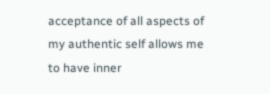acceptance of all aspects of my authentic self allows me to have inner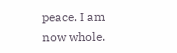peace. I am now whole.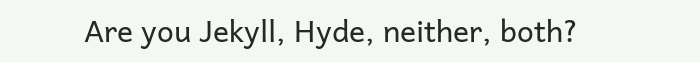Are you Jekyll, Hyde, neither, both?